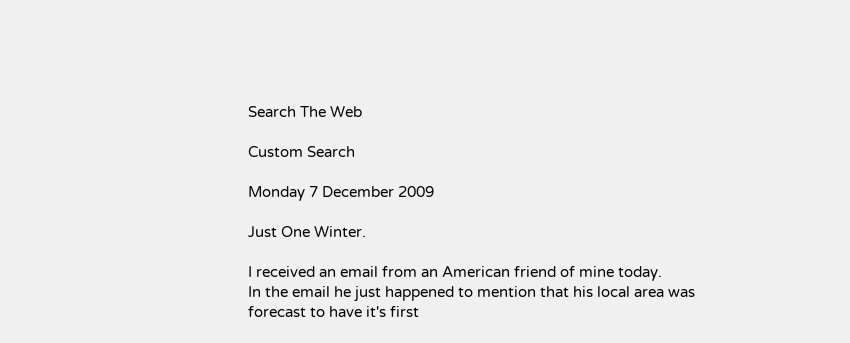Search The Web

Custom Search

Monday 7 December 2009

Just One Winter.

I received an email from an American friend of mine today.
In the email he just happened to mention that his local area was forecast to have it's first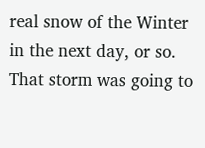real snow of the Winter in the next day, or so. That storm was going to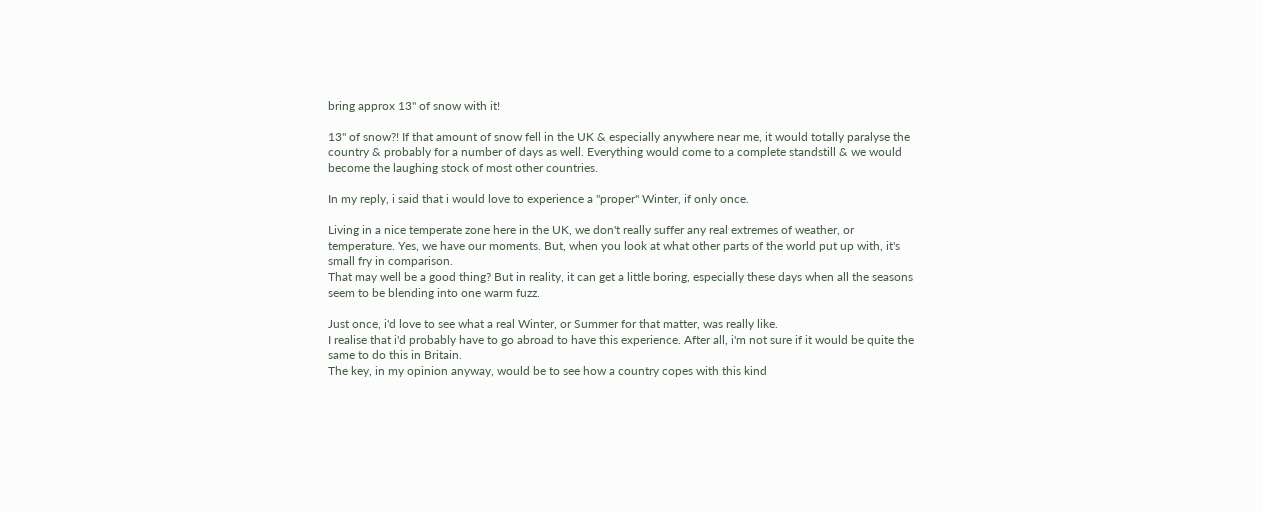bring approx 13" of snow with it!

13" of snow?! If that amount of snow fell in the UK & especially anywhere near me, it would totally paralyse the country & probably for a number of days as well. Everything would come to a complete standstill & we would become the laughing stock of most other countries.

In my reply, i said that i would love to experience a "proper" Winter, if only once.

Living in a nice temperate zone here in the UK, we don't really suffer any real extremes of weather, or temperature. Yes, we have our moments. But, when you look at what other parts of the world put up with, it's small fry in comparison.
That may well be a good thing? But in reality, it can get a little boring, especially these days when all the seasons seem to be blending into one warm fuzz.

Just once, i'd love to see what a real Winter, or Summer for that matter, was really like.
I realise that i'd probably have to go abroad to have this experience. After all, i'm not sure if it would be quite the same to do this in Britain.
The key, in my opinion anyway, would be to see how a country copes with this kind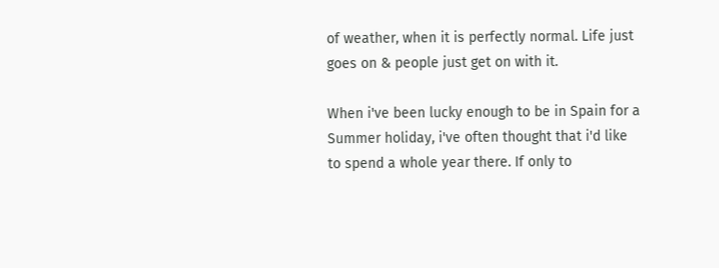of weather, when it is perfectly normal. Life just goes on & people just get on with it.

When i've been lucky enough to be in Spain for a Summer holiday, i've often thought that i'd like to spend a whole year there. If only to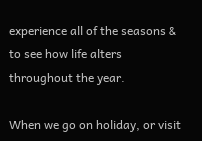experience all of the seasons & to see how life alters throughout the year.

When we go on holiday, or visit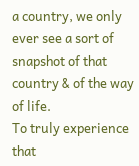a country, we only ever see a sort of snapshot of that country & of the way of life.
To truly experience that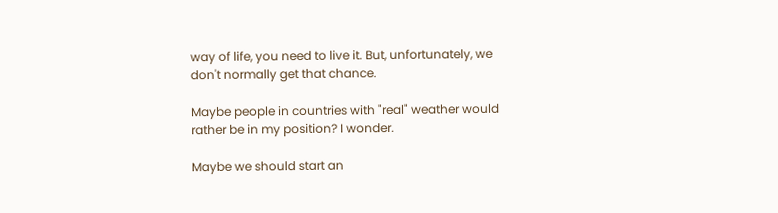way of life, you need to live it. But, unfortunately, we don't normally get that chance.

Maybe people in countries with "real" weather would rather be in my position? I wonder.

Maybe we should start an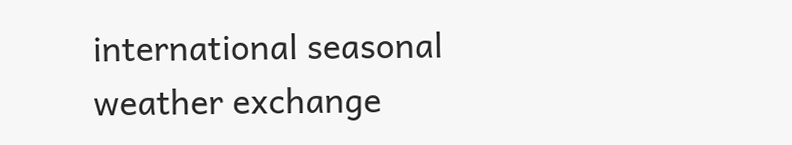international seasonal weather exchange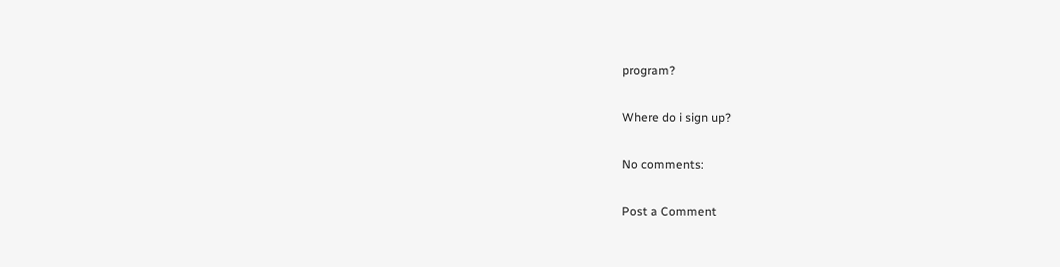program?

Where do i sign up?

No comments:

Post a Comment